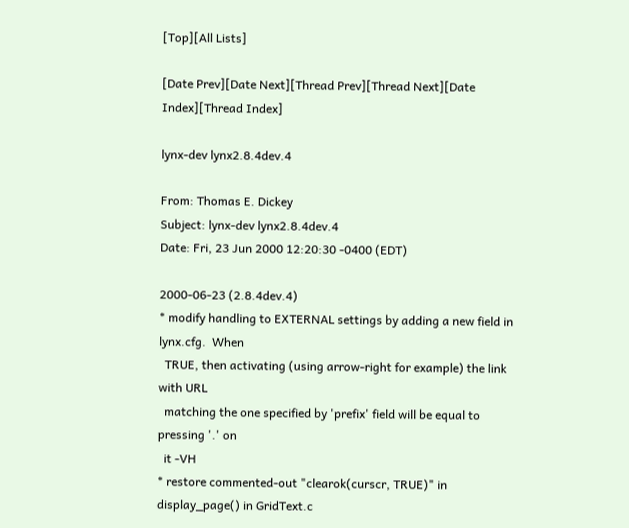[Top][All Lists]

[Date Prev][Date Next][Thread Prev][Thread Next][Date Index][Thread Index]

lynx-dev lynx2.8.4dev.4

From: Thomas E. Dickey
Subject: lynx-dev lynx2.8.4dev.4
Date: Fri, 23 Jun 2000 12:20:30 -0400 (EDT)

2000-06-23 (2.8.4dev.4)
* modify handling to EXTERNAL settings by adding a new field in lynx.cfg.  When
  TRUE, then activating (using arrow-right for example) the link with URL
  matching the one specified by 'prefix' field will be equal to pressing '.' on
  it -VH
* restore commented-out "clearok(curscr, TRUE)" in display_page() in GridText.c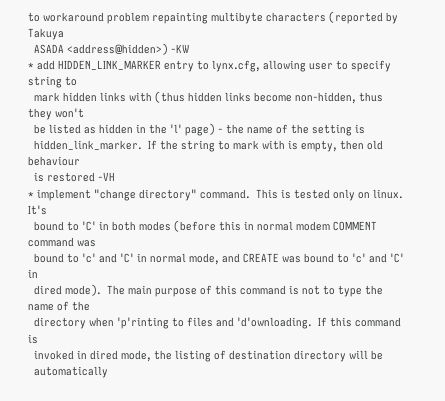to workaround problem repainting multibyte characters (reported by Takuya
  ASADA <address@hidden>) -KW
* add HIDDEN_LINK_MARKER entry to lynx.cfg, allowing user to specify string to
  mark hidden links with (thus hidden links become non-hidden, thus they won't
  be listed as hidden in the 'l' page) - the name of the setting is
  hidden_link_marker.  If the string to mark with is empty, then old behaviour
  is restored -VH
* implement "change directory" command.  This is tested only on linux.  It's
  bound to 'C' in both modes (before this in normal modem COMMENT command was
  bound to 'c' and 'C' in normal mode, and CREATE was bound to 'c' and 'C' in
  dired mode).  The main purpose of this command is not to type the name of the
  directory when 'p'rinting to files and 'd'ownloading.  If this command is
  invoked in dired mode, the listing of destination directory will be
  automatically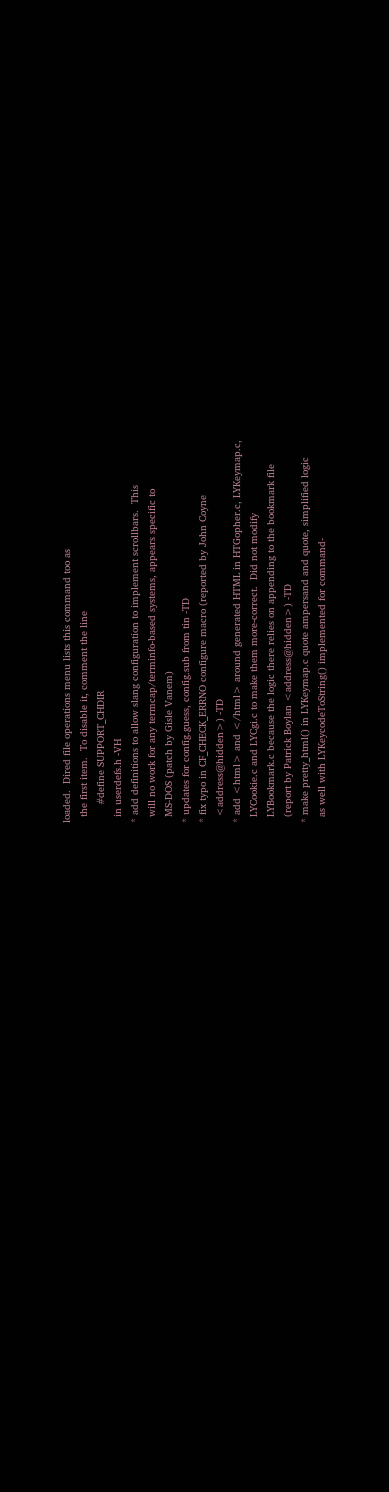loaded.  Dired file operations menu lists this command too as
  the first item.  To disable it, comment the line
      #define SUPPORT_CHDIR
  in userdefs.h -VH
* add definitions to allow slang configuration to implement scrollbars.  This
  will no work for any termcap/terminfo-based systems, appears specific to
  MS-DOS (patch by Gisle Vanem)
* updates for config.guess, config.sub from tin -TD
* fix typo in CF_CHECK_ERRNO configure macro (reported by John Coyne
  <address@hidden>) -TD
* add <html> and </html> around generated HTML in HTGopher.c, LYKeymap.c,
  LYCookie.c and LYCgi.c to make them more-correct.  Did not modify
  LYBookmark.c because the logic there relies on appending to the bookmark file
  (report by Patrick Boylan <address@hidden>) -TD
* make pretty_html() in LYKeymap.c quote ampersand and quote, simplified logic
  as well with LYKeycodeToString() implemented for command-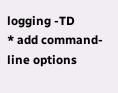logging -TD
* add command-line options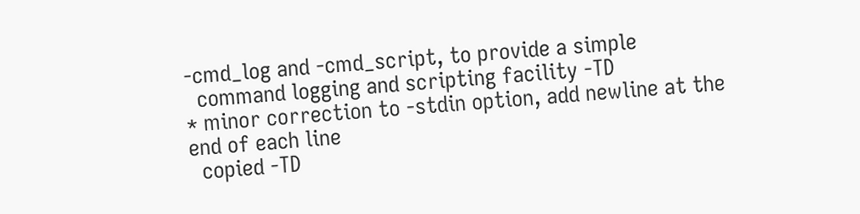-cmd_log and -cmd_script, to provide a simple
  command logging and scripting facility -TD
* minor correction to -stdin option, add newline at the end of each line
  copied -TD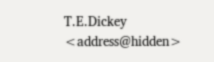T.E.Dickey <address@hidden>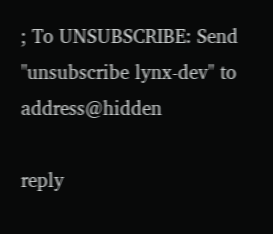; To UNSUBSCRIBE: Send "unsubscribe lynx-dev" to address@hidden

reply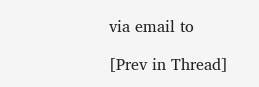via email to

[Prev in Thread]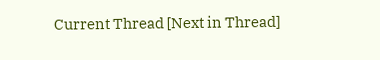Current Thread [Next in Thread]